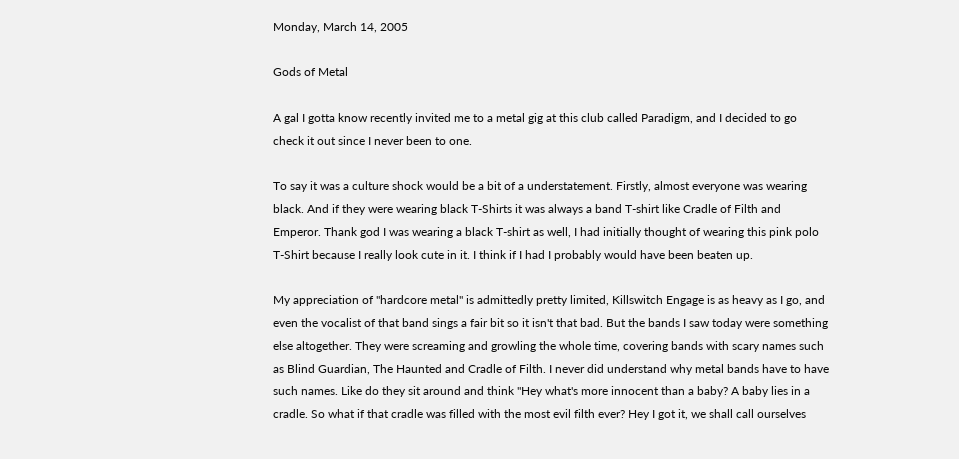Monday, March 14, 2005

Gods of Metal

A gal I gotta know recently invited me to a metal gig at this club called Paradigm, and I decided to go check it out since I never been to one.

To say it was a culture shock would be a bit of a understatement. Firstly, almost everyone was wearing black. And if they were wearing black T-Shirts it was always a band T-shirt like Cradle of Filth and Emperor. Thank god I was wearing a black T-shirt as well, I had initially thought of wearing this pink polo T-Shirt because I really look cute in it. I think if I had I probably would have been beaten up.

My appreciation of "hardcore metal" is admittedly pretty limited, Killswitch Engage is as heavy as I go, and even the vocalist of that band sings a fair bit so it isn't that bad. But the bands I saw today were something else altogether. They were screaming and growling the whole time, covering bands with scary names such as Blind Guardian, The Haunted and Cradle of Filth. I never did understand why metal bands have to have such names. Like do they sit around and think "Hey what's more innocent than a baby? A baby lies in a cradle. So what if that cradle was filled with the most evil filth ever? Hey I got it, we shall call ourselves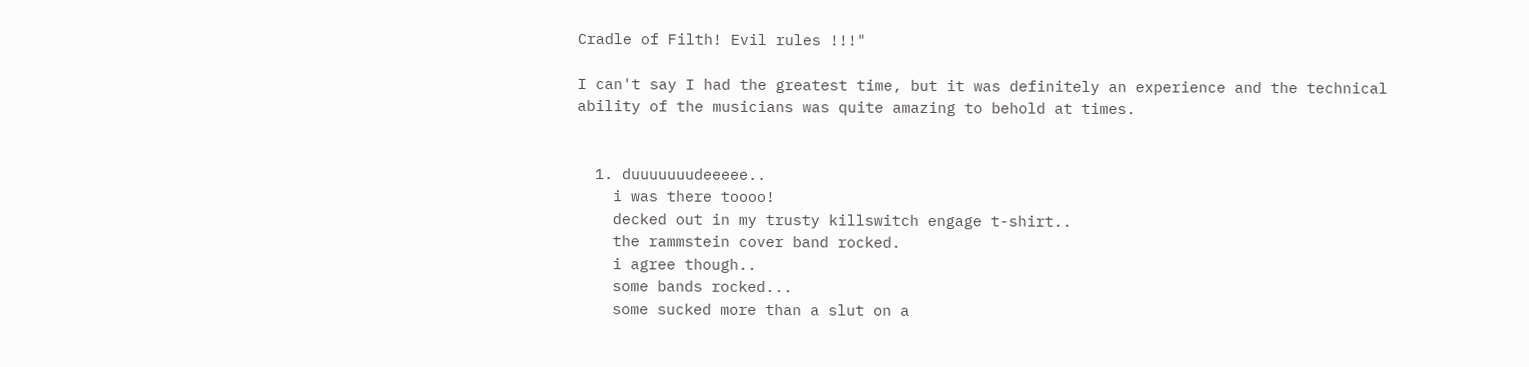Cradle of Filth! Evil rules !!!"

I can't say I had the greatest time, but it was definitely an experience and the technical ability of the musicians was quite amazing to behold at times.


  1. duuuuuuudeeeee..
    i was there toooo!
    decked out in my trusty killswitch engage t-shirt..
    the rammstein cover band rocked.
    i agree though..
    some bands rocked...
    some sucked more than a slut on a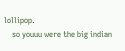lollipop.
    so youuu were the big indian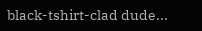black-tshirt-clad dude...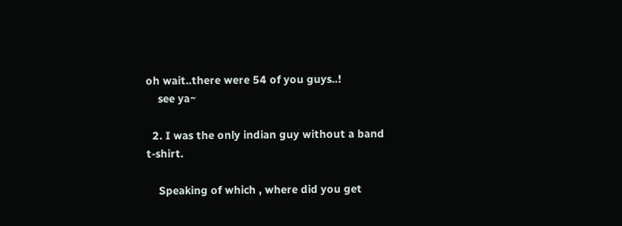oh wait..there were 54 of you guys..!
    see ya~

  2. I was the only indian guy without a band t-shirt.

    Speaking of which , where did you get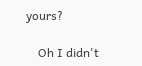yours?

    Oh I didn't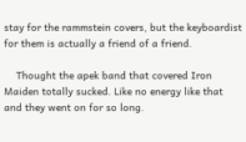stay for the rammstein covers, but the keyboardist for them is actually a friend of a friend.

    Thought the apek band that covered Iron Maiden totally sucked. Like no energy like that and they went on for so long.